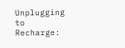Unplugging to Recharge: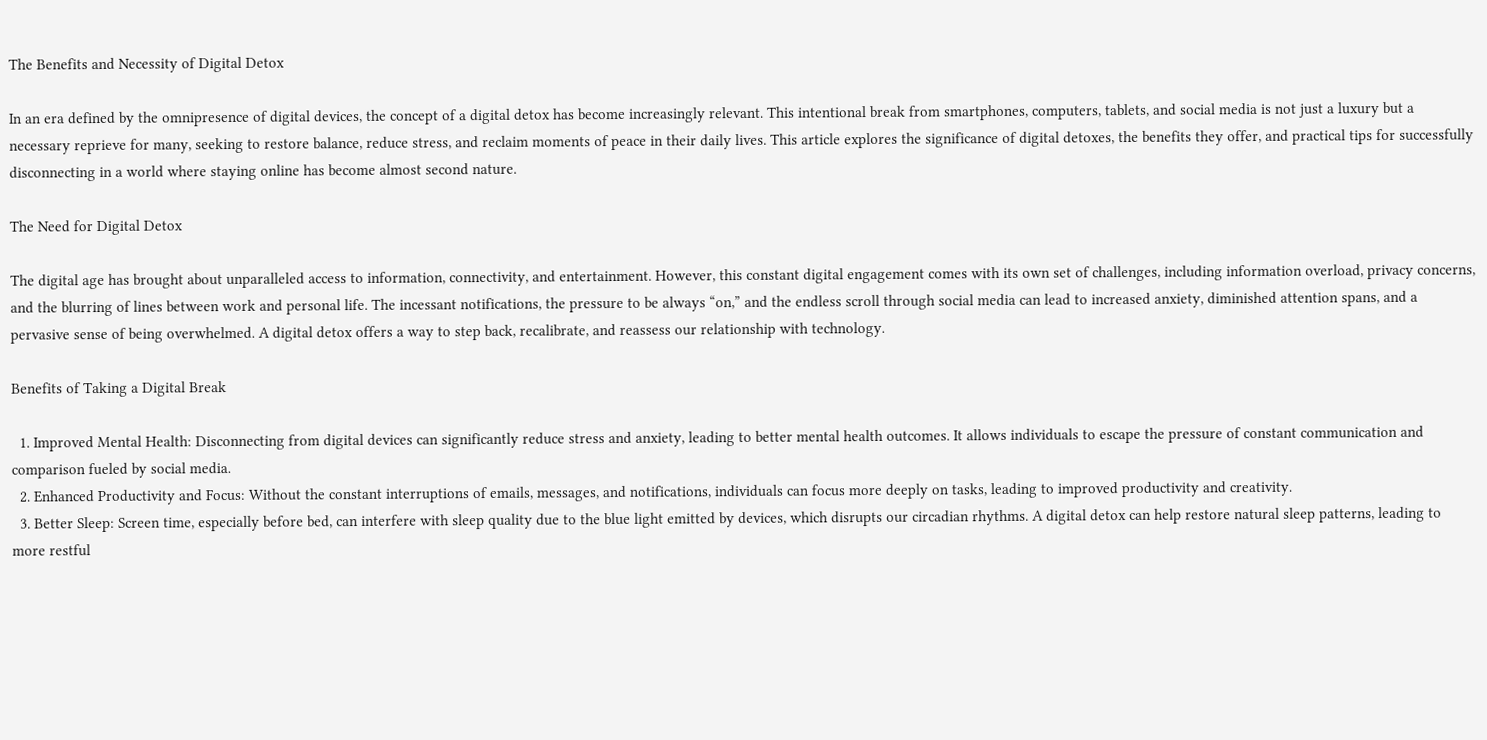The Benefits and Necessity of Digital Detox

In an era defined by the omnipresence of digital devices, the concept of a digital detox has become increasingly relevant. This intentional break from smartphones, computers, tablets, and social media is not just a luxury but a necessary reprieve for many, seeking to restore balance, reduce stress, and reclaim moments of peace in their daily lives. This article explores the significance of digital detoxes, the benefits they offer, and practical tips for successfully disconnecting in a world where staying online has become almost second nature.

The Need for Digital Detox

The digital age has brought about unparalleled access to information, connectivity, and entertainment. However, this constant digital engagement comes with its own set of challenges, including information overload, privacy concerns, and the blurring of lines between work and personal life. The incessant notifications, the pressure to be always “on,” and the endless scroll through social media can lead to increased anxiety, diminished attention spans, and a pervasive sense of being overwhelmed. A digital detox offers a way to step back, recalibrate, and reassess our relationship with technology.

Benefits of Taking a Digital Break

  1. Improved Mental Health: Disconnecting from digital devices can significantly reduce stress and anxiety, leading to better mental health outcomes. It allows individuals to escape the pressure of constant communication and comparison fueled by social media.
  2. Enhanced Productivity and Focus: Without the constant interruptions of emails, messages, and notifications, individuals can focus more deeply on tasks, leading to improved productivity and creativity.
  3. Better Sleep: Screen time, especially before bed, can interfere with sleep quality due to the blue light emitted by devices, which disrupts our circadian rhythms. A digital detox can help restore natural sleep patterns, leading to more restful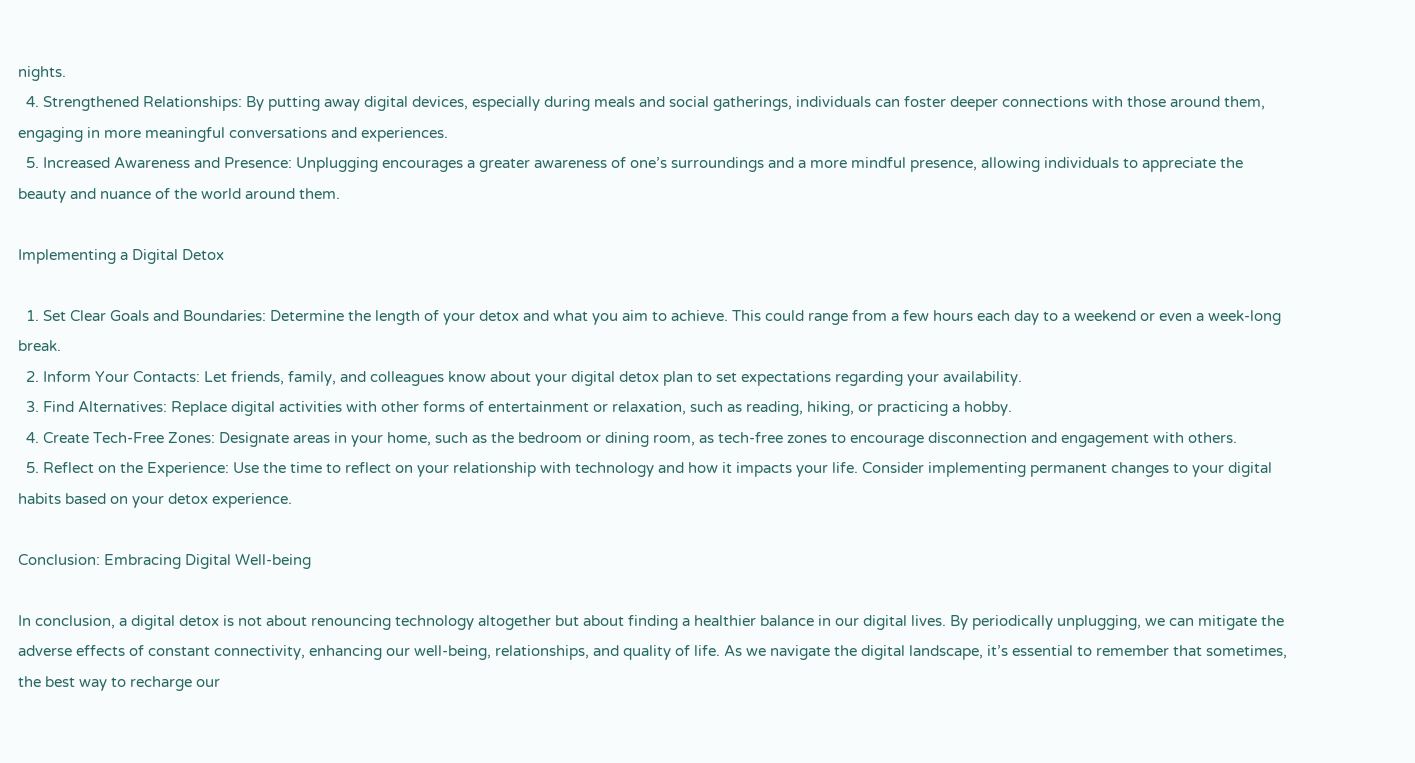nights.
  4. Strengthened Relationships: By putting away digital devices, especially during meals and social gatherings, individuals can foster deeper connections with those around them, engaging in more meaningful conversations and experiences.
  5. Increased Awareness and Presence: Unplugging encourages a greater awareness of one’s surroundings and a more mindful presence, allowing individuals to appreciate the beauty and nuance of the world around them.

Implementing a Digital Detox

  1. Set Clear Goals and Boundaries: Determine the length of your detox and what you aim to achieve. This could range from a few hours each day to a weekend or even a week-long break.
  2. Inform Your Contacts: Let friends, family, and colleagues know about your digital detox plan to set expectations regarding your availability.
  3. Find Alternatives: Replace digital activities with other forms of entertainment or relaxation, such as reading, hiking, or practicing a hobby.
  4. Create Tech-Free Zones: Designate areas in your home, such as the bedroom or dining room, as tech-free zones to encourage disconnection and engagement with others.
  5. Reflect on the Experience: Use the time to reflect on your relationship with technology and how it impacts your life. Consider implementing permanent changes to your digital habits based on your detox experience.

Conclusion: Embracing Digital Well-being

In conclusion, a digital detox is not about renouncing technology altogether but about finding a healthier balance in our digital lives. By periodically unplugging, we can mitigate the adverse effects of constant connectivity, enhancing our well-being, relationships, and quality of life. As we navigate the digital landscape, it’s essential to remember that sometimes, the best way to recharge our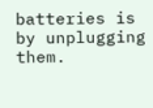batteries is by unplugging them.